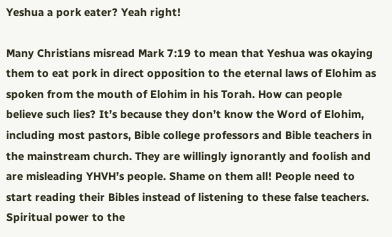Yeshua a pork eater? Yeah right!

Many Christians misread Mark 7:19 to mean that Yeshua was okaying them to eat pork in direct opposition to the eternal laws of Elohim as spoken from the mouth of Elohim in his Torah. How can people believe such lies? It’s because they don’t know the Word of Elohim, including most pastors, Bible college professors and Bible teachers in the mainstream church. They are willingly ignorantly and foolish and are misleading YHVH’s people. Shame on them all! People need to start reading their Bibles instead of listening to these false teachers. Spiritual power to the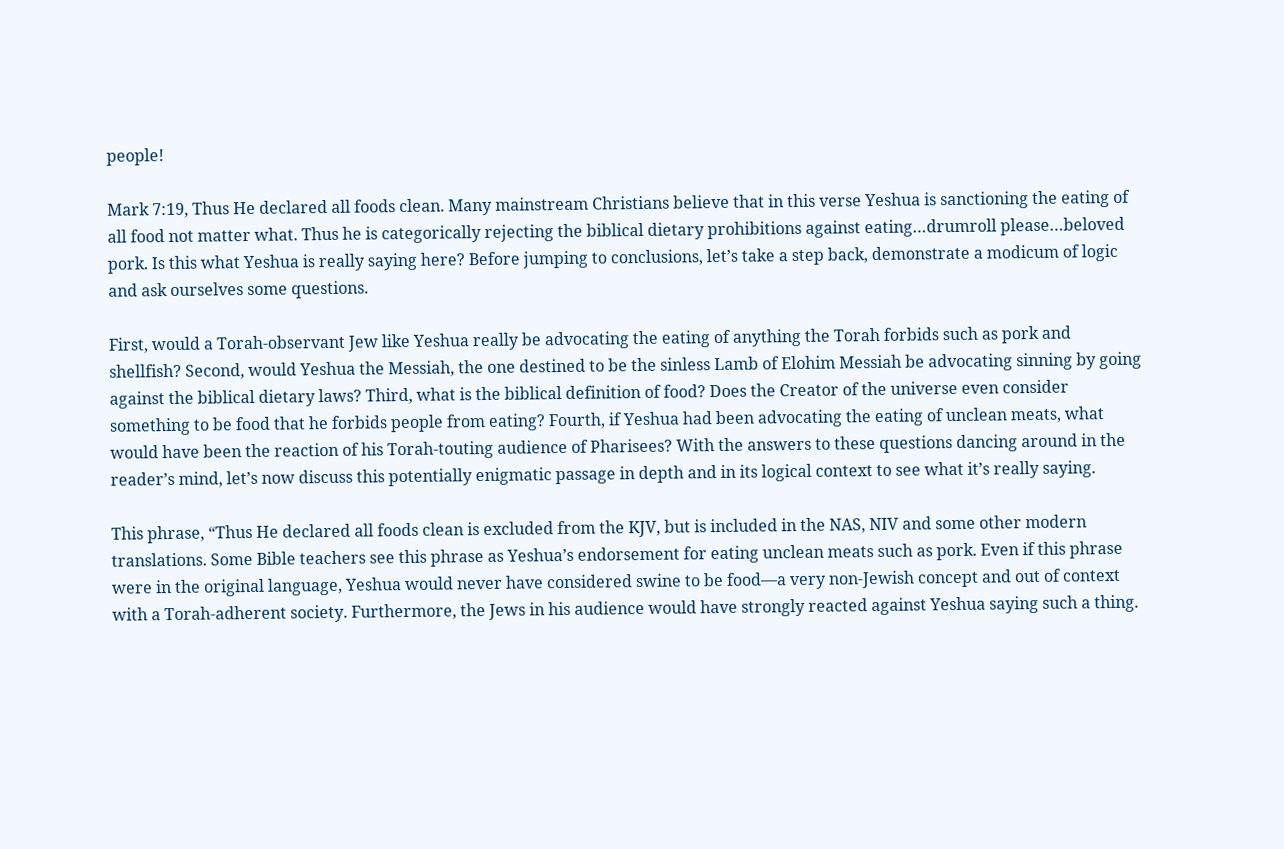people!

Mark 7:19, Thus He declared all foods clean. Many mainstream Christians believe that in this verse Yeshua is sanctioning the eating of all food not matter what. Thus he is categorically rejecting the biblical dietary prohibitions against eating…drumroll please…beloved pork. Is this what Yeshua is really saying here? Before jumping to conclusions, let’s take a step back, demonstrate a modicum of logic and ask ourselves some questions.

First, would a Torah-observant Jew like Yeshua really be advocating the eating of anything the Torah forbids such as pork and shellfish? Second, would Yeshua the Messiah, the one destined to be the sinless Lamb of Elohim Messiah be advocating sinning by going against the biblical dietary laws? Third, what is the biblical definition of food? Does the Creator of the universe even consider something to be food that he forbids people from eating? Fourth, if Yeshua had been advocating the eating of unclean meats, what would have been the reaction of his Torah-touting audience of Pharisees? With the answers to these questions dancing around in the reader’s mind, let’s now discuss this potentially enigmatic passage in depth and in its logical context to see what it’s really saying.

This phrase, “Thus He declared all foods clean is excluded from the KJV, but is included in the NAS, NIV and some other modern translations. Some Bible teachers see this phrase as Yeshua’s endorsement for eating unclean meats such as pork. Even if this phrase were in the original language, Yeshua would never have considered swine to be food—a very non-Jewish concept and out of context with a Torah-adherent society. Furthermore, the Jews in his audience would have strongly reacted against Yeshua saying such a thing.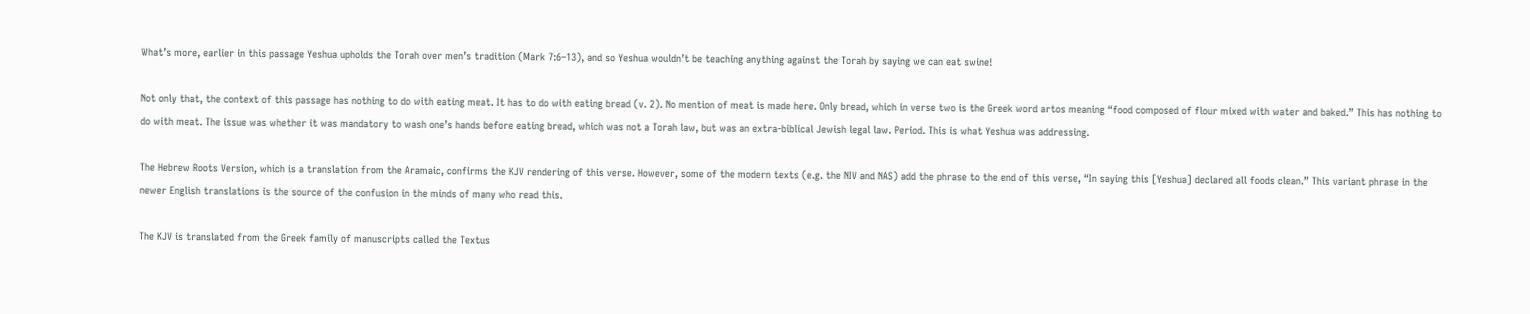What’s more, earlier in this passage Yeshua upholds the Torah over men’s tradition (Mark 7:6–13), and so Yeshua wouldn’t be teaching anything against the Torah by saying we can eat swine!

Not only that, the context of this passage has nothing to do with eating meat. It has to do with eating bread (v. 2). No mention of meat is made here. Only bread, which in verse two is the Greek word artos meaning “food composed of flour mixed with water and baked.” This has nothing to do with meat. The issue was whether it was mandatory to wash one’s hands before eating bread, which was not a Torah law, but was an extra-biblical Jewish legal law. Period. This is what Yeshua was addressing.

The Hebrew Roots Version, which is a translation from the Aramaic, confirms the KJV rendering of this verse. However, some of the modern texts (e.g. the NIV and NAS) add the phrase to the end of this verse, “In saying this [Yeshua] declared all foods clean.” This variant phrase in the newer English translations is the source of the confusion in the minds of many who read this.

The KJV is translated from the Greek family of manuscripts called the Textus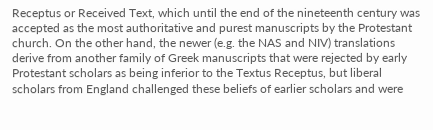Receptus or Received Text, which until the end of the nineteenth century was accepted as the most authoritative and purest manuscripts by the Protestant church. On the other hand, the newer (e.g. the NAS and NIV) translations derive from another family of Greek manuscripts that were rejected by early Protestant scholars as being inferior to the Textus Receptus, but liberal scholars from England challenged these beliefs of earlier scholars and were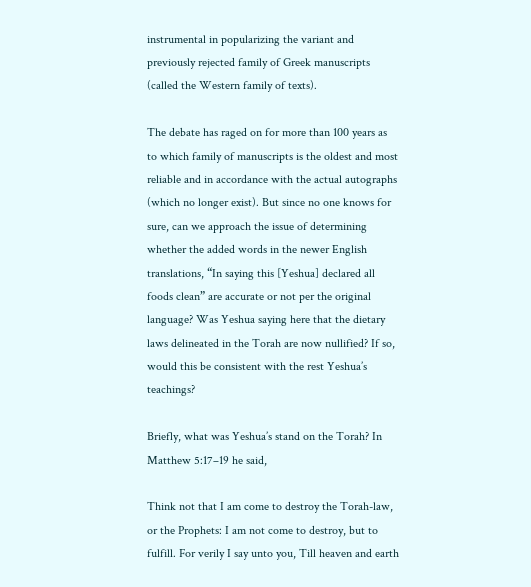instrumental in popularizing the variant and previously rejected family of Greek manuscripts (called the Western family of texts).

The debate has raged on for more than 100 years as to which family of manuscripts is the oldest and most reliable and in accordance with the actual autographs (which no longer exist). But since no one knows for sure, can we approach the issue of determining whether the added words in the newer English translations, “In saying this [Yeshua] declared all foods clean” are accurate or not per the original language? Was Yeshua saying here that the dietary laws delineated in the Torah are now nullified? If so, would this be consistent with the rest Yeshua’s teachings?

Briefly, what was Yeshua’s stand on the Torah? In Matthew 5:17–19 he said,

Think not that I am come to destroy the Torah-law, or the Prophets: I am not come to destroy, but to fulfill. For verily I say unto you, Till heaven and earth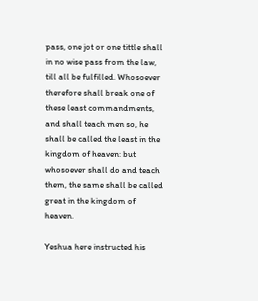pass, one jot or one tittle shall in no wise pass from the law, till all be fulfilled. Whosoever therefore shall break one of these least commandments, and shall teach men so, he shall be called the least in the kingdom of heaven: but whosoever shall do and teach them, the same shall be called great in the kingdom of heaven.

Yeshua here instructed his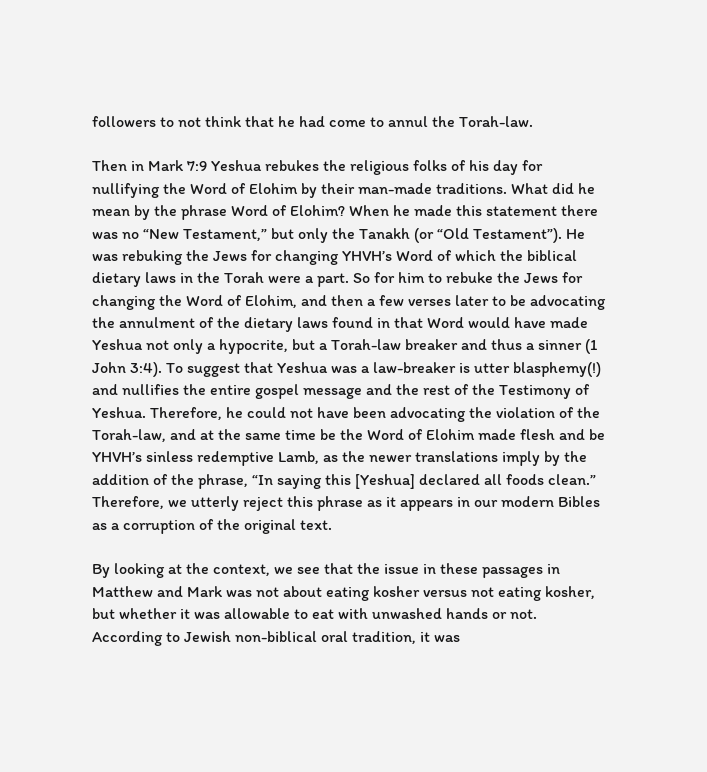followers to not think that he had come to annul the Torah-law.

Then in Mark 7:9 Yeshua rebukes the religious folks of his day for nullifying the Word of Elohim by their man-made traditions. What did he mean by the phrase Word of Elohim? When he made this statement there was no “New Testament,” but only the Tanakh (or “Old Testament”). He was rebuking the Jews for changing YHVH’s Word of which the biblical dietary laws in the Torah were a part. So for him to rebuke the Jews for changing the Word of Elohim, and then a few verses later to be advocating the annulment of the dietary laws found in that Word would have made Yeshua not only a hypocrite, but a Torah-law breaker and thus a sinner (1 John 3:4). To suggest that Yeshua was a law-breaker is utter blasphemy(!) and nullifies the entire gospel message and the rest of the Testimony of Yeshua. Therefore, he could not have been advocating the violation of the Torah-law, and at the same time be the Word of Elohim made flesh and be YHVH’s sinless redemptive Lamb, as the newer translations imply by the addition of the phrase, “In saying this [Yeshua] declared all foods clean.” Therefore, we utterly reject this phrase as it appears in our modern Bibles as a corruption of the original text.

By looking at the context, we see that the issue in these passages in Matthew and Mark was not about eating kosher versus not eating kosher, but whether it was allowable to eat with unwashed hands or not. According to Jewish non-biblical oral tradition, it was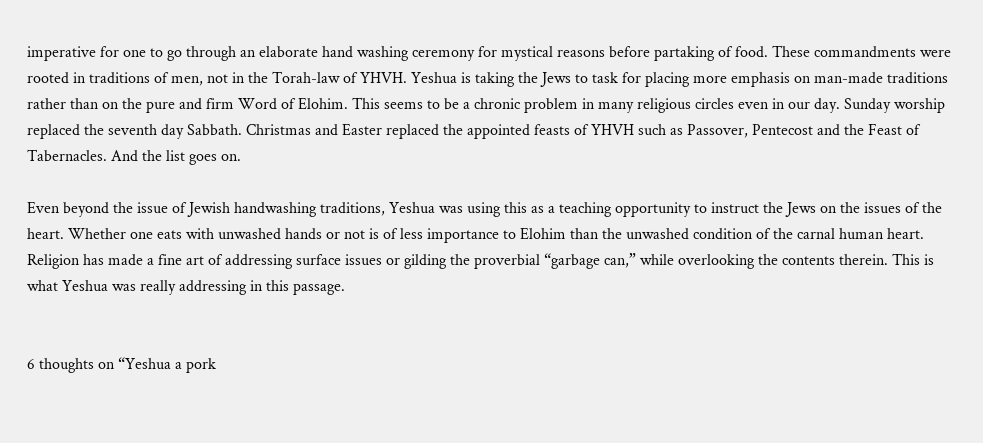imperative for one to go through an elaborate hand washing ceremony for mystical reasons before partaking of food. These commandments were rooted in traditions of men, not in the Torah-law of YHVH. Yeshua is taking the Jews to task for placing more emphasis on man-made traditions rather than on the pure and firm Word of Elohim. This seems to be a chronic problem in many religious circles even in our day. Sunday worship replaced the seventh day Sabbath. Christmas and Easter replaced the appointed feasts of YHVH such as Passover, Pentecost and the Feast of Tabernacles. And the list goes on.

Even beyond the issue of Jewish handwashing traditions, Yeshua was using this as a teaching opportunity to instruct the Jews on the issues of the heart. Whether one eats with unwashed hands or not is of less importance to Elohim than the unwashed condition of the carnal human heart. Religion has made a fine art of addressing surface issues or gilding the proverbial “garbage can,” while overlooking the contents therein. This is what Yeshua was really addressing in this passage.


6 thoughts on “Yeshua a pork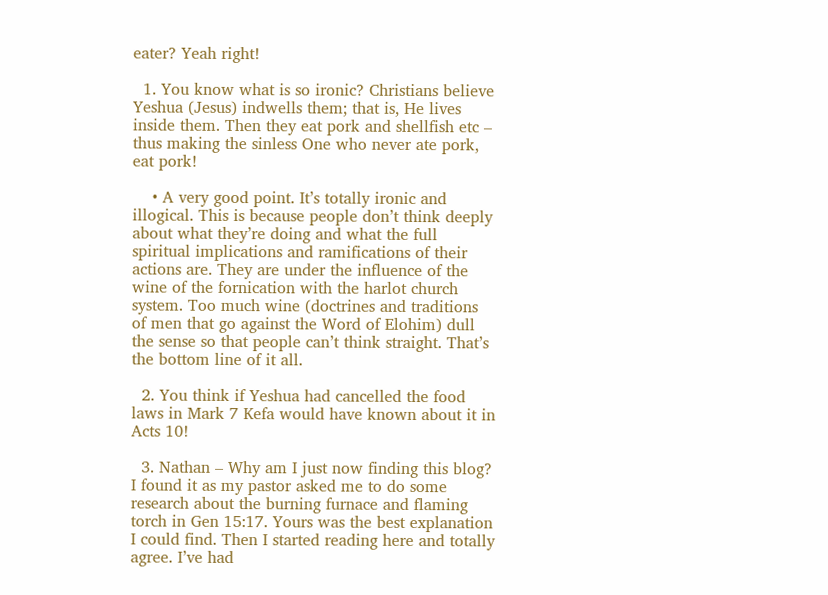eater? Yeah right!

  1. You know what is so ironic? Christians believe Yeshua (Jesus) indwells them; that is, He lives inside them. Then they eat pork and shellfish etc – thus making the sinless One who never ate pork, eat pork!

    • A very good point. It’s totally ironic and illogical. This is because people don’t think deeply about what they’re doing and what the full spiritual implications and ramifications of their actions are. They are under the influence of the wine of the fornication with the harlot church system. Too much wine (doctrines and traditions of men that go against the Word of Elohim) dull the sense so that people can’t think straight. That’s the bottom line of it all.

  2. You think if Yeshua had cancelled the food laws in Mark 7 Kefa would have known about it in Acts 10!

  3. Nathan – Why am I just now finding this blog?  I found it as my pastor asked me to do some research about the burning furnace and flaming torch in Gen 15:17. Yours was the best explanation I could find. Then I started reading here and totally agree. I’ve had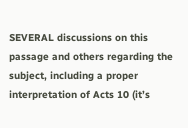SEVERAL discussions on this passage and others regarding the subject, including a proper interpretation of Acts 10 (it’s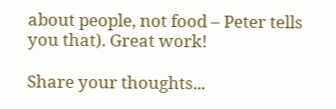about people, not food – Peter tells you that). Great work!

Share your thoughts...